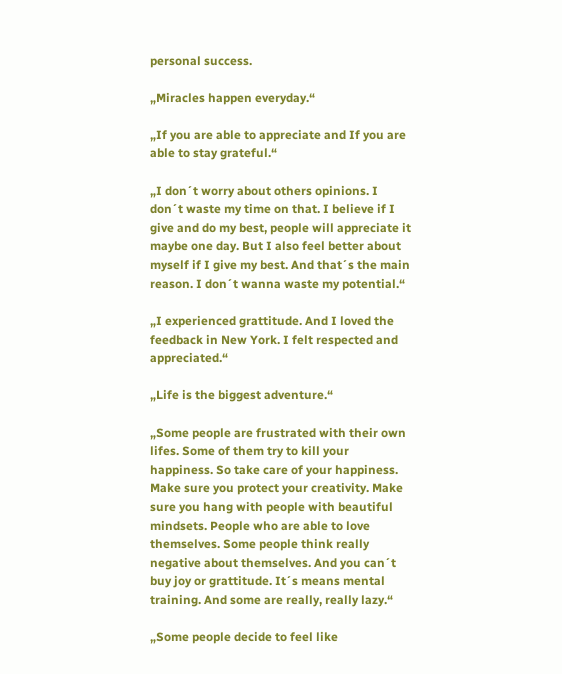personal success.

„Miracles happen everyday.“

„If you are able to appreciate and If you are able to stay grateful.“

„I don´t worry about others opinions. I don´t waste my time on that. I believe if I give and do my best, people will appreciate it maybe one day. But I also feel better about myself if I give my best. And that´s the main reason. I don´t wanna waste my potential.“

„I experienced grattitude. And I loved the feedback in New York. I felt respected and appreciated.“

„Life is the biggest adventure.“

„Some people are frustrated with their own lifes. Some of them try to kill your happiness. So take care of your happiness. Make sure you protect your creativity. Make sure you hang with people with beautiful mindsets. People who are able to love themselves. Some people think really negative about themselves. And you can´t buy joy or grattitude. It´s means mental training. And some are really, really lazy.“

„Some people decide to feel like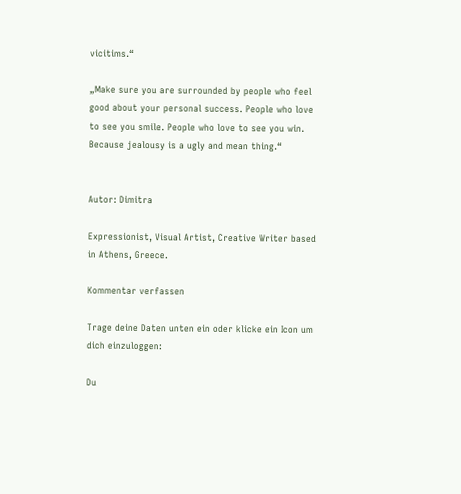vicitims.“

„Make sure you are surrounded by people who feel good about your personal success. People who love to see you smile. People who love to see you win. Because jealousy is a ugly and mean thing.“


Autor: Dimitra

Expressionist, Visual Artist, Creative Writer based in Athens, Greece.

Kommentar verfassen

Trage deine Daten unten ein oder klicke ein Icon um dich einzuloggen:

Du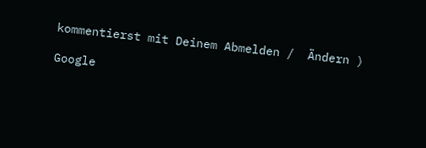kommentierst mit Deinem Abmelden /  Ändern )

Google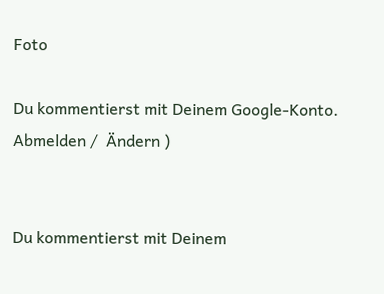Foto

Du kommentierst mit Deinem Google-Konto. Abmelden /  Ändern )


Du kommentierst mit Deinem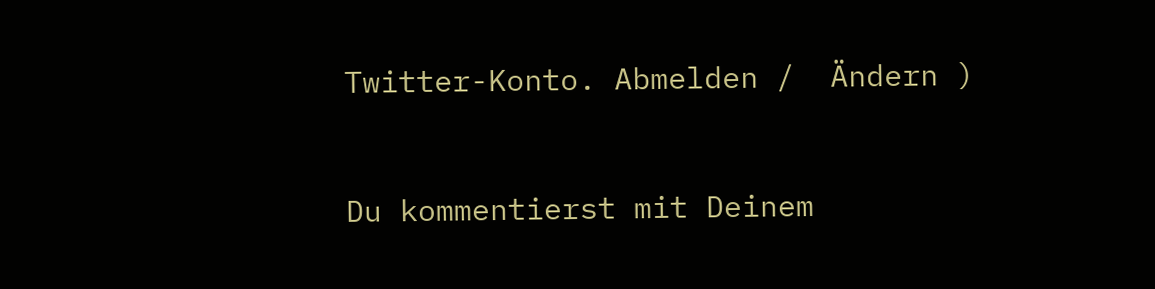Twitter-Konto. Abmelden /  Ändern )


Du kommentierst mit Deinem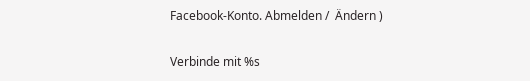Facebook-Konto. Abmelden /  Ändern )

Verbinde mit %s